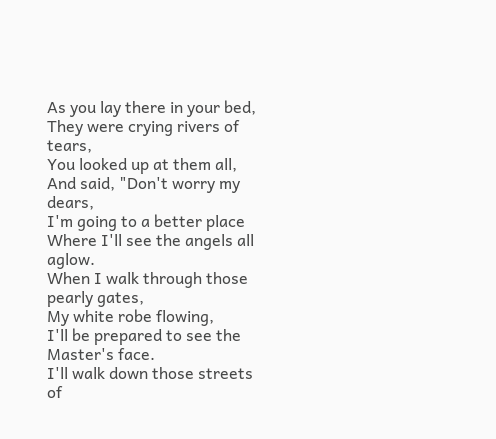As you lay there in your bed,
They were crying rivers of tears,
You looked up at them all,
And said, "Don't worry my dears,
I'm going to a better place
Where I'll see the angels all aglow.
When I walk through those pearly gates,
My white robe flowing,
I'll be prepared to see the Master's face.
I'll walk down those streets of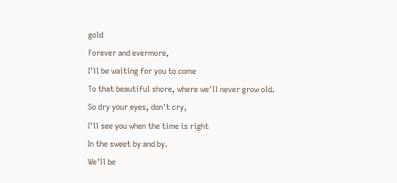gold
Forever and evermore,
I'll be waiting for you to come
To that beautiful shore, where we'll never grow old.
So dry your eyes, don't cry,
I'll see you when the time is right
In the sweet by and by.
We'll be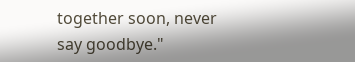together soon, never say goodbye."